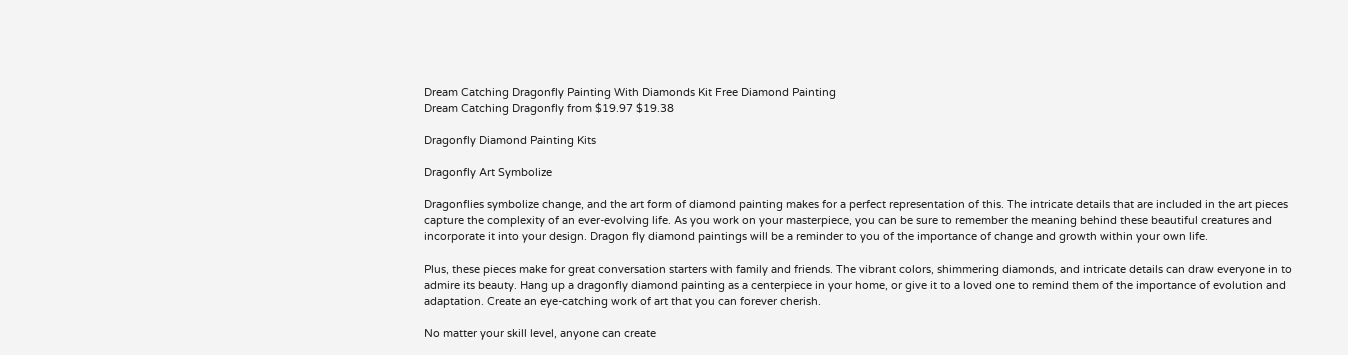Dream Catching Dragonfly Painting With Diamonds Kit Free Diamond Painting
Dream Catching Dragonfly from $19.97 $19.38

Dragonfly Diamond Painting Kits

Dragonfly Art Symbolize

Dragonflies symbolize change, and the art form of diamond painting makes for a perfect representation of this. The intricate details that are included in the art pieces capture the complexity of an ever-evolving life. As you work on your masterpiece, you can be sure to remember the meaning behind these beautiful creatures and incorporate it into your design. Dragon fly diamond paintings will be a reminder to you of the importance of change and growth within your own life.

Plus, these pieces make for great conversation starters with family and friends. The vibrant colors, shimmering diamonds, and intricate details can draw everyone in to admire its beauty. Hang up a dragonfly diamond painting as a centerpiece in your home, or give it to a loved one to remind them of the importance of evolution and adaptation. Create an eye-catching work of art that you can forever cherish.

No matter your skill level, anyone can create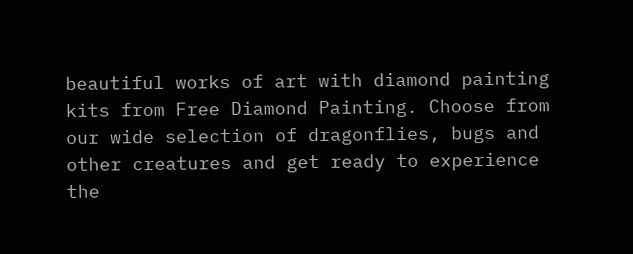beautiful works of art with diamond painting kits from Free Diamond Painting. Choose from our wide selection of dragonflies, bugs and other creatures and get ready to experience the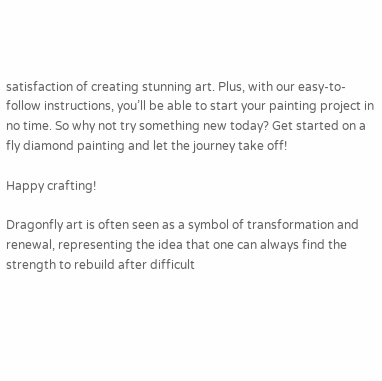satisfaction of creating stunning art. Plus, with our easy-to-follow instructions, you’ll be able to start your painting project in no time. So why not try something new today? Get started on a fly diamond painting and let the journey take off!

Happy crafting!

Dragonfly art is often seen as a symbol of transformation and renewal, representing the idea that one can always find the strength to rebuild after difficult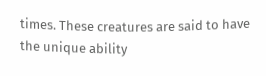times. These creatures are said to have the unique ability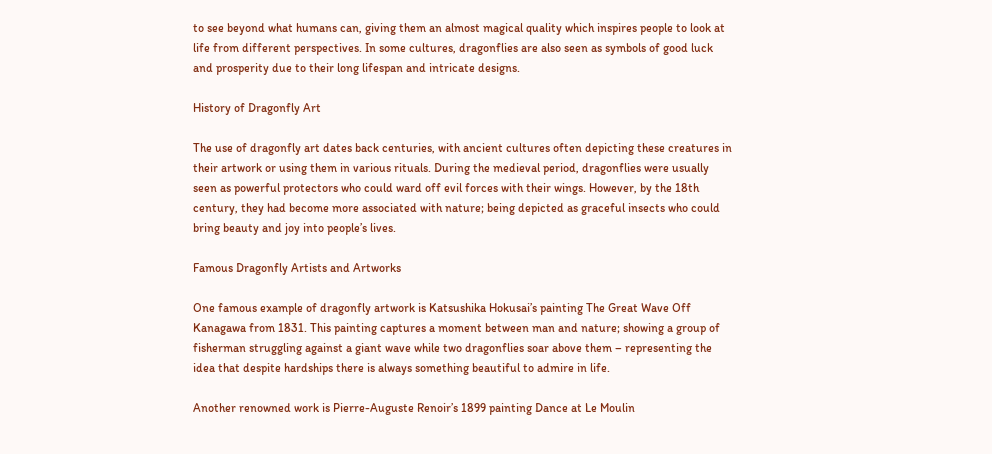to see beyond what humans can, giving them an almost magical quality which inspires people to look at life from different perspectives. In some cultures, dragonflies are also seen as symbols of good luck and prosperity due to their long lifespan and intricate designs.

History of Dragonfly Art

The use of dragonfly art dates back centuries, with ancient cultures often depicting these creatures in their artwork or using them in various rituals. During the medieval period, dragonflies were usually seen as powerful protectors who could ward off evil forces with their wings. However, by the 18th century, they had become more associated with nature; being depicted as graceful insects who could bring beauty and joy into people’s lives.

Famous Dragonfly Artists and Artworks

One famous example of dragonfly artwork is Katsushika Hokusai’s painting The Great Wave Off Kanagawa from 1831. This painting captures a moment between man and nature; showing a group of fisherman struggling against a giant wave while two dragonflies soar above them – representing the idea that despite hardships there is always something beautiful to admire in life.

Another renowned work is Pierre-Auguste Renoir’s 1899 painting Dance at Le Moulin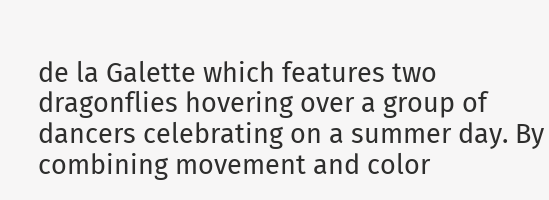de la Galette which features two dragonflies hovering over a group of dancers celebrating on a summer day. By combining movement and color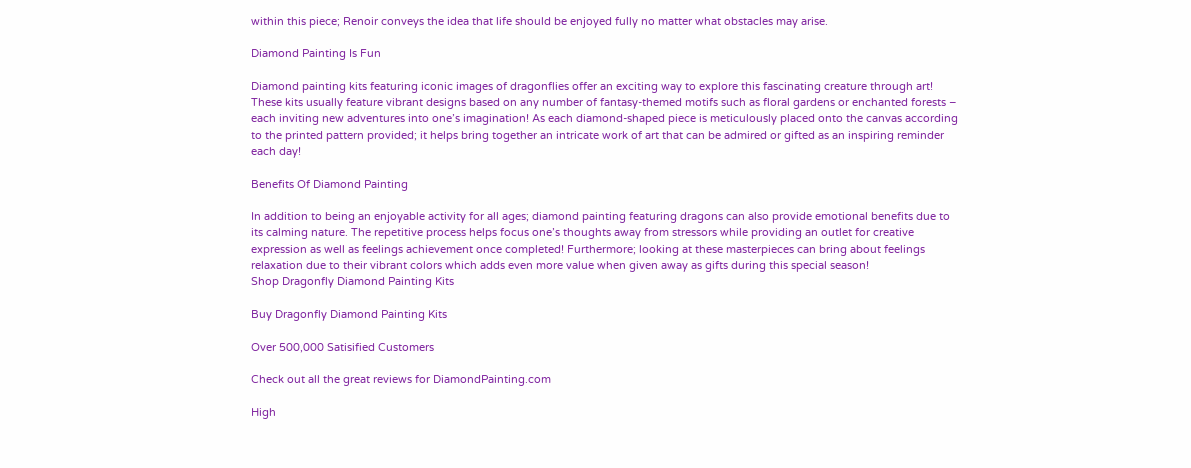within this piece; Renoir conveys the idea that life should be enjoyed fully no matter what obstacles may arise.

Diamond Painting Is Fun

Diamond painting kits featuring iconic images of dragonflies offer an exciting way to explore this fascinating creature through art! These kits usually feature vibrant designs based on any number of fantasy-themed motifs such as floral gardens or enchanted forests – each inviting new adventures into one’s imagination! As each diamond-shaped piece is meticulously placed onto the canvas according to the printed pattern provided; it helps bring together an intricate work of art that can be admired or gifted as an inspiring reminder each day!

Benefits Of Diamond Painting

In addition to being an enjoyable activity for all ages; diamond painting featuring dragons can also provide emotional benefits due to its calming nature. The repetitive process helps focus one’s thoughts away from stressors while providing an outlet for creative expression as well as feelings achievement once completed! Furthermore; looking at these masterpieces can bring about feelings relaxation due to their vibrant colors which adds even more value when given away as gifts during this special season!
Shop Dragonfly Diamond Painting Kits

Buy Dragonfly Diamond Painting Kits

Over 500,000 Satisified Customers

Check out all the great reviews for DiamondPainting.com

High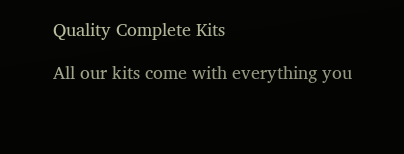Quality Complete Kits

All our kits come with everything you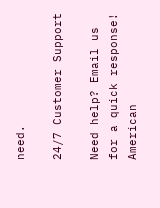need.

24/7 Customer Support

Need help? Email us for a quick response!
American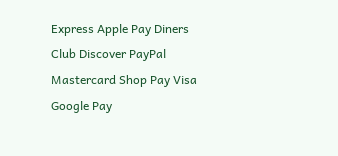Express Apple Pay Diners Club Discover PayPal Mastercard Shop Pay Visa Google Pay